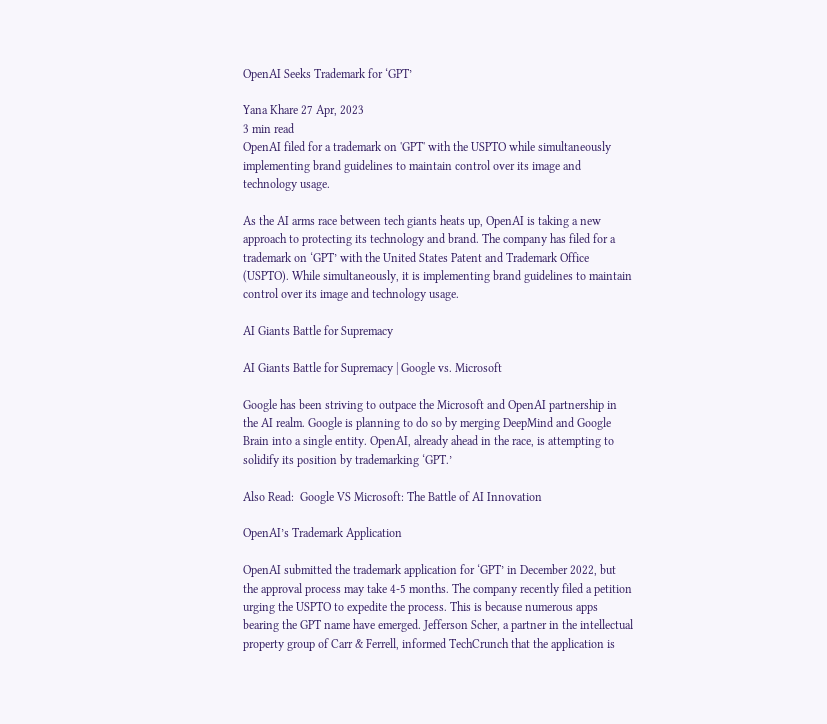OpenAI Seeks Trademark for ‘GPT’

Yana Khare 27 Apr, 2023
3 min read
OpenAI filed for a trademark on 'GPT' with the USPTO while simultaneously implementing brand guidelines to maintain control over its image and technology usage.

As the AI arms race between tech giants heats up, OpenAI is taking a new approach to protecting its technology and brand. The company has filed for a trademark on ‘GPT’ with the United States Patent and Trademark Office (USPTO). While simultaneously, it is implementing brand guidelines to maintain control over its image and technology usage.

AI Giants Battle for Supremacy

AI Giants Battle for Supremacy | Google vs. Microsoft

Google has been striving to outpace the Microsoft and OpenAI partnership in the AI realm. Google is planning to do so by merging DeepMind and Google Brain into a single entity. OpenAI, already ahead in the race, is attempting to solidify its position by trademarking ‘GPT.’

Also Read:  Google VS Microsoft: The Battle of AI Innovation

OpenAI’s Trademark Application

OpenAI submitted the trademark application for ‘GPT’ in December 2022, but the approval process may take 4-5 months. The company recently filed a petition urging the USPTO to expedite the process. This is because numerous apps bearing the GPT name have emerged. Jefferson Scher, a partner in the intellectual property group of Carr & Ferrell, informed TechCrunch that the application is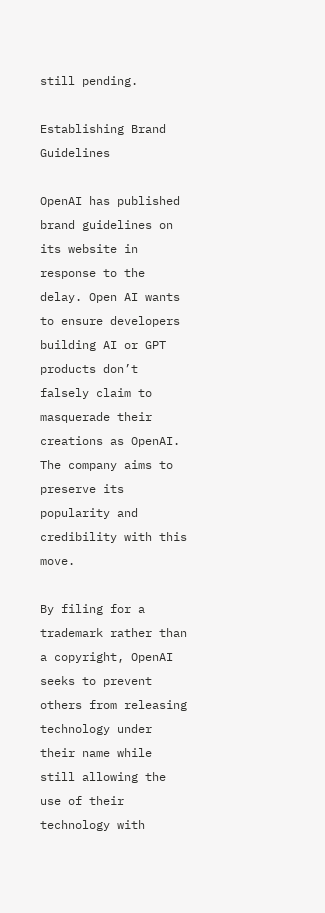still pending.

Establishing Brand Guidelines

OpenAI has published brand guidelines on its website in response to the delay. Open AI wants to ensure developers building AI or GPT products don’t falsely claim to masquerade their creations as OpenAI. The company aims to preserve its popularity and credibility with this move.

By filing for a trademark rather than a copyright, OpenAI seeks to prevent others from releasing technology under their name while still allowing the use of their technology with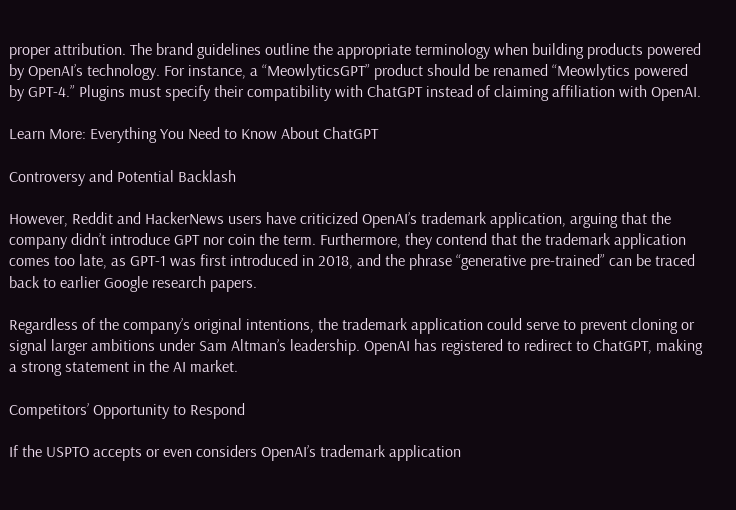proper attribution. The brand guidelines outline the appropriate terminology when building products powered by OpenAI’s technology. For instance, a “MeowlyticsGPT” product should be renamed “Meowlytics powered by GPT-4.” Plugins must specify their compatibility with ChatGPT instead of claiming affiliation with OpenAI.

Learn More: Everything You Need to Know About ChatGPT

Controversy and Potential Backlash

However, Reddit and HackerNews users have criticized OpenAI’s trademark application, arguing that the company didn’t introduce GPT nor coin the term. Furthermore, they contend that the trademark application comes too late, as GPT-1 was first introduced in 2018, and the phrase “generative pre-trained” can be traced back to earlier Google research papers.

Regardless of the company’s original intentions, the trademark application could serve to prevent cloning or signal larger ambitions under Sam Altman’s leadership. OpenAI has registered to redirect to ChatGPT, making a strong statement in the AI market.

Competitors’ Opportunity to Respond

If the USPTO accepts or even considers OpenAI’s trademark application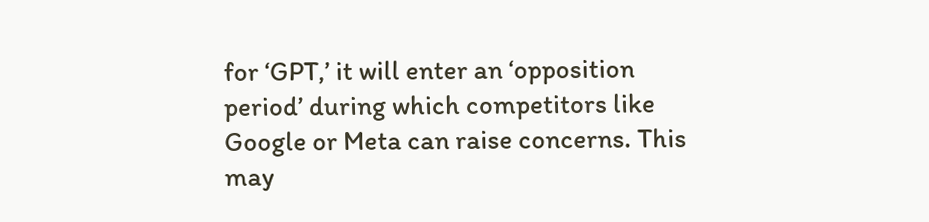for ‘GPT,’ it will enter an ‘opposition period’ during which competitors like Google or Meta can raise concerns. This may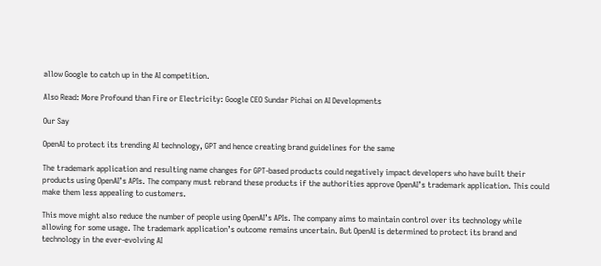allow Google to catch up in the AI competition.

Also Read: More Profound than Fire or Electricity: Google CEO Sundar Pichai on AI Developments

Our Say

OpenAI to protect its trending AI technology, GPT and hence creating brand guidelines for the same

The trademark application and resulting name changes for GPT-based products could negatively impact developers who have built their products using OpenAI’s APIs. The company must rebrand these products if the authorities approve OpenAI’s trademark application. This could make them less appealing to customers.

This move might also reduce the number of people using OpenAI’s APIs. The company aims to maintain control over its technology while allowing for some usage. The trademark application’s outcome remains uncertain. But OpenAI is determined to protect its brand and technology in the ever-evolving AI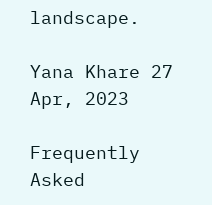landscape.

Yana Khare 27 Apr, 2023

Frequently Asked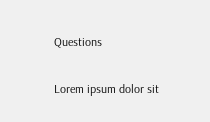Questions

Lorem ipsum dolor sit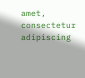amet, consectetur adipiscing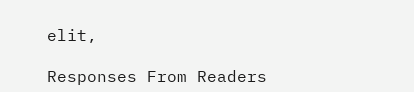elit,

Responses From Readers